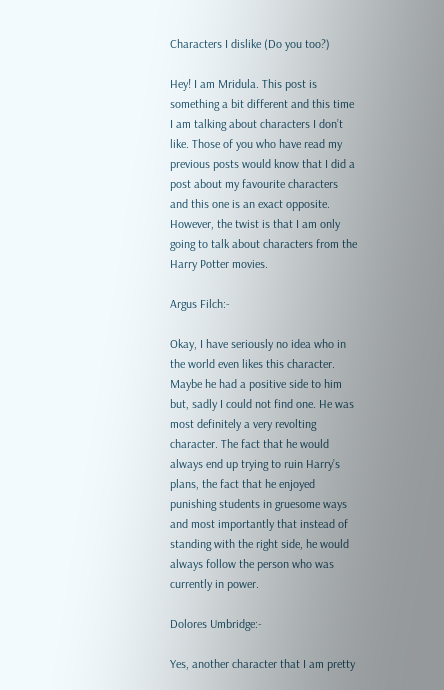Characters I dislike (Do you too?)

Hey! I am Mridula. This post is something a bit different and this time I am talking about characters I don’t like. Those of you who have read my previous posts would know that I did a post about my favourite characters and this one is an exact opposite. However, the twist is that I am only going to talk about characters from the Harry Potter movies.

Argus Filch:-

Okay, I have seriously no idea who in the world even likes this character. Maybe he had a positive side to him but, sadly I could not find one. He was most definitely a very revolting character. The fact that he would always end up trying to ruin Harry’s plans, the fact that he enjoyed punishing students in gruesome ways and most importantly that instead of standing with the right side, he would always follow the person who was currently in power.

Dolores Umbridge:-

Yes, another character that I am pretty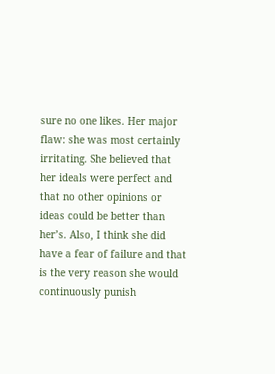sure no one likes. Her major flaw: she was most certainly irritating. She believed that her ideals were perfect and that no other opinions or ideas could be better than her’s. Also, I think she did have a fear of failure and that is the very reason she would continuously punish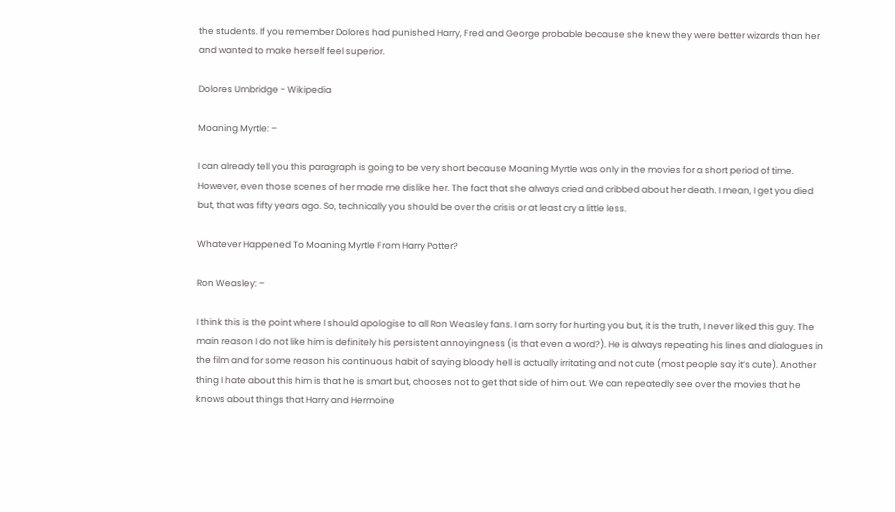the students. If you remember Dolores had punished Harry, Fred and George probable because she knew they were better wizards than her and wanted to make herself feel superior.

Dolores Umbridge - Wikipedia

Moaning Myrtle: –

I can already tell you this paragraph is going to be very short because Moaning Myrtle was only in the movies for a short period of time. However, even those scenes of her made me dislike her. The fact that she always cried and cribbed about her death. I mean, I get you died but, that was fifty years ago. So, technically you should be over the crisis or at least cry a little less.

Whatever Happened To Moaning Myrtle From Harry Potter?

Ron Weasley: –

I think this is the point where I should apologise to all Ron Weasley fans. I am sorry for hurting you but, it is the truth, I never liked this guy. The main reason I do not like him is definitely his persistent annoyingness (is that even a word?). He is always repeating his lines and dialogues in the film and for some reason his continuous habit of saying bloody hell is actually irritating and not cute (most people say it’s cute). Another thing I hate about this him is that he is smart but, chooses not to get that side of him out. We can repeatedly see over the movies that he knows about things that Harry and Hermoine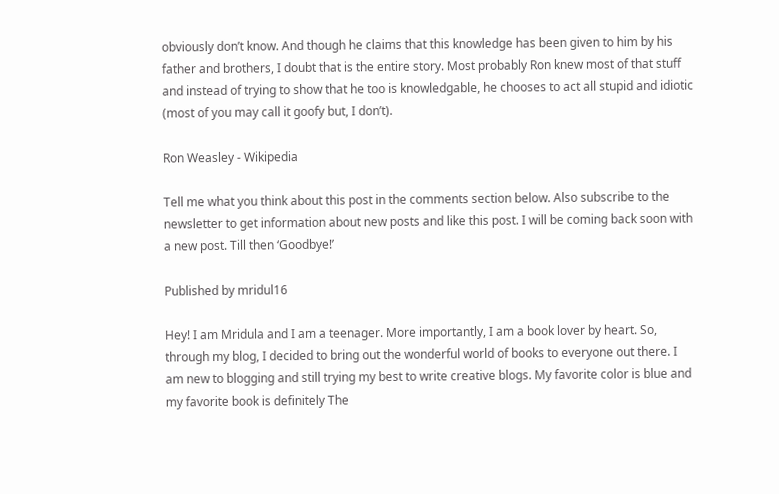obviously don’t know. And though he claims that this knowledge has been given to him by his father and brothers, I doubt that is the entire story. Most probably Ron knew most of that stuff and instead of trying to show that he too is knowledgable, he chooses to act all stupid and idiotic (most of you may call it goofy but, I don’t).

Ron Weasley - Wikipedia

Tell me what you think about this post in the comments section below. Also subscribe to the newsletter to get information about new posts and like this post. I will be coming back soon with a new post. Till then ‘Goodbye!’

Published by mridul16

Hey! I am Mridula and I am a teenager. More importantly, I am a book lover by heart. So, through my blog, I decided to bring out the wonderful world of books to everyone out there. I am new to blogging and still trying my best to write creative blogs. My favorite color is blue and my favorite book is definitely The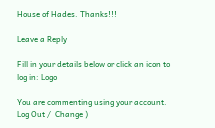House of Hades. Thanks!!!

Leave a Reply

Fill in your details below or click an icon to log in: Logo

You are commenting using your account. Log Out /  Change )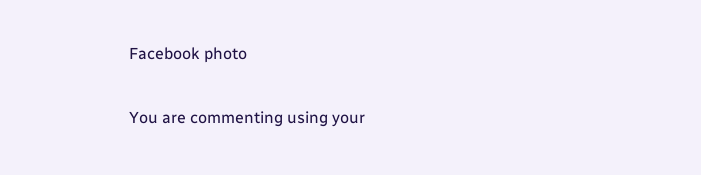Facebook photo

You are commenting using your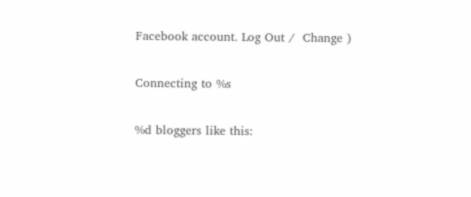Facebook account. Log Out /  Change )

Connecting to %s

%d bloggers like this: